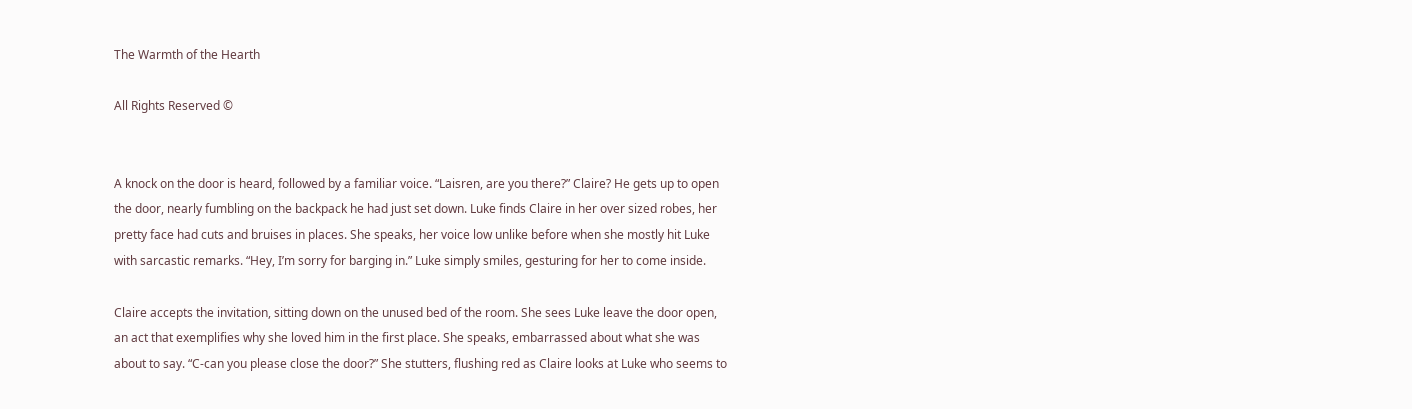The Warmth of the Hearth

All Rights Reserved ©


A knock on the door is heard, followed by a familiar voice. “Laisren, are you there?” Claire? He gets up to open the door, nearly fumbling on the backpack he had just set down. Luke finds Claire in her over sized robes, her pretty face had cuts and bruises in places. She speaks, her voice low unlike before when she mostly hit Luke with sarcastic remarks. “Hey, I’m sorry for barging in.” Luke simply smiles, gesturing for her to come inside.

Claire accepts the invitation, sitting down on the unused bed of the room. She sees Luke leave the door open, an act that exemplifies why she loved him in the first place. She speaks, embarrassed about what she was about to say. “C-can you please close the door?” She stutters, flushing red as Claire looks at Luke who seems to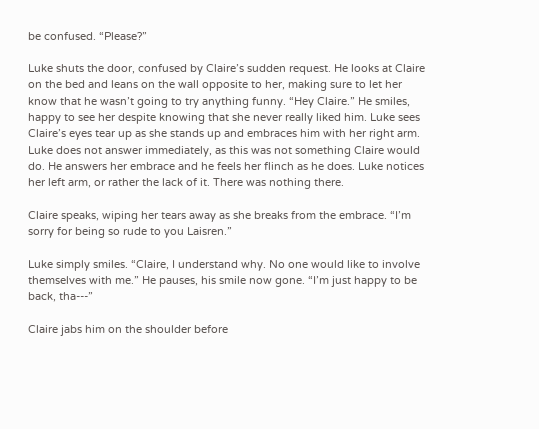be confused. “Please?”

Luke shuts the door, confused by Claire’s sudden request. He looks at Claire on the bed and leans on the wall opposite to her, making sure to let her know that he wasn’t going to try anything funny. “Hey Claire.” He smiles, happy to see her despite knowing that she never really liked him. Luke sees Claire’s eyes tear up as she stands up and embraces him with her right arm. Luke does not answer immediately, as this was not something Claire would do. He answers her embrace and he feels her flinch as he does. Luke notices her left arm, or rather the lack of it. There was nothing there.

Claire speaks, wiping her tears away as she breaks from the embrace. “I’m sorry for being so rude to you Laisren.”

Luke simply smiles. “Claire, I understand why. No one would like to involve themselves with me.” He pauses, his smile now gone. “I’m just happy to be back, tha---”

Claire jabs him on the shoulder before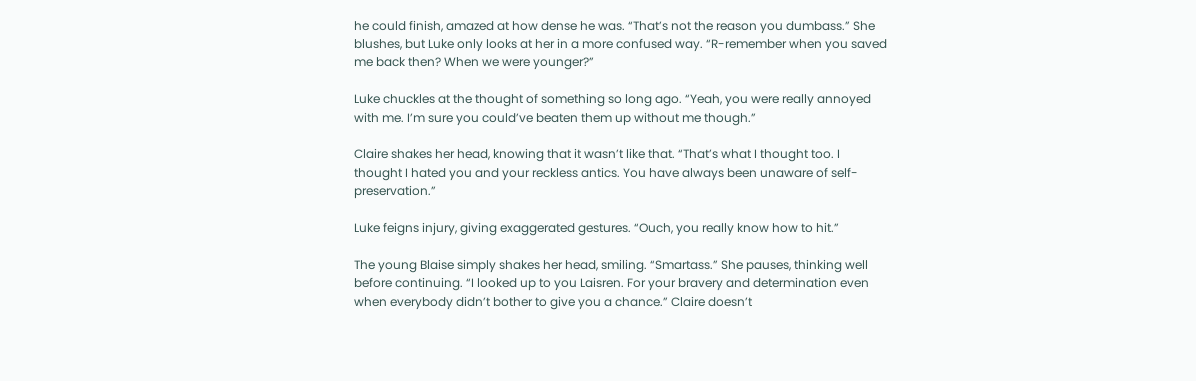he could finish, amazed at how dense he was. “That’s not the reason you dumbass.” She blushes, but Luke only looks at her in a more confused way. “R-remember when you saved me back then? When we were younger?”

Luke chuckles at the thought of something so long ago. “Yeah, you were really annoyed with me. I’m sure you could’ve beaten them up without me though.”

Claire shakes her head, knowing that it wasn’t like that. “That’s what I thought too. I thought I hated you and your reckless antics. You have always been unaware of self-preservation.”

Luke feigns injury, giving exaggerated gestures. “Ouch, you really know how to hit.”

The young Blaise simply shakes her head, smiling. “Smartass.” She pauses, thinking well before continuing. “I looked up to you Laisren. For your bravery and determination even when everybody didn’t bother to give you a chance.” Claire doesn’t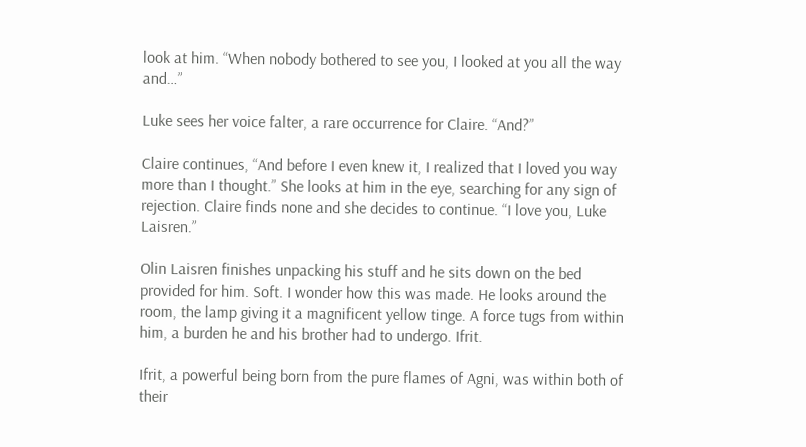look at him. “When nobody bothered to see you, I looked at you all the way and…”

Luke sees her voice falter, a rare occurrence for Claire. “And?”

Claire continues, “And before I even knew it, I realized that I loved you way more than I thought.” She looks at him in the eye, searching for any sign of rejection. Claire finds none and she decides to continue. “I love you, Luke Laisren.”

Olin Laisren finishes unpacking his stuff and he sits down on the bed provided for him. Soft. I wonder how this was made. He looks around the room, the lamp giving it a magnificent yellow tinge. A force tugs from within him, a burden he and his brother had to undergo. Ifrit.

Ifrit, a powerful being born from the pure flames of Agni, was within both of their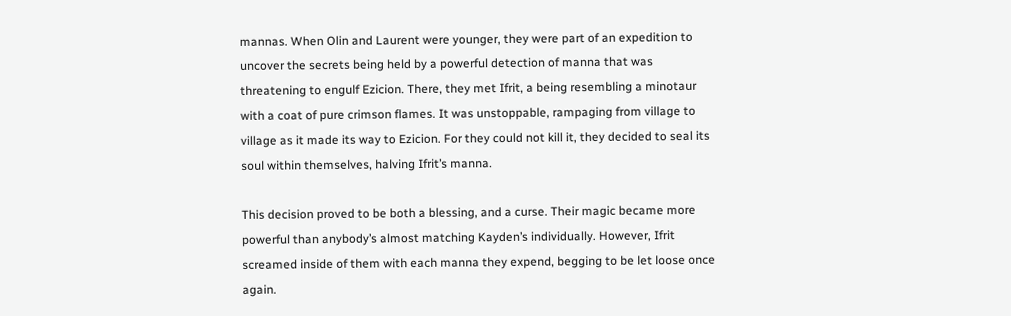mannas. When Olin and Laurent were younger, they were part of an expedition to uncover the secrets being held by a powerful detection of manna that was threatening to engulf Ezicion. There, they met Ifrit, a being resembling a minotaur with a coat of pure crimson flames. It was unstoppable, rampaging from village to village as it made its way to Ezicion. For they could not kill it, they decided to seal its soul within themselves, halving Ifrit’s manna.

This decision proved to be both a blessing, and a curse. Their magic became more powerful than anybody’s almost matching Kayden’s individually. However, Ifrit screamed inside of them with each manna they expend, begging to be let loose once again.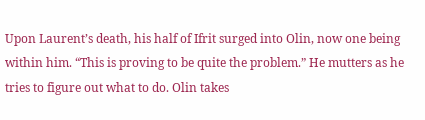Upon Laurent’s death, his half of Ifrit surged into Olin, now one being within him. “This is proving to be quite the problem.” He mutters as he tries to figure out what to do. Olin takes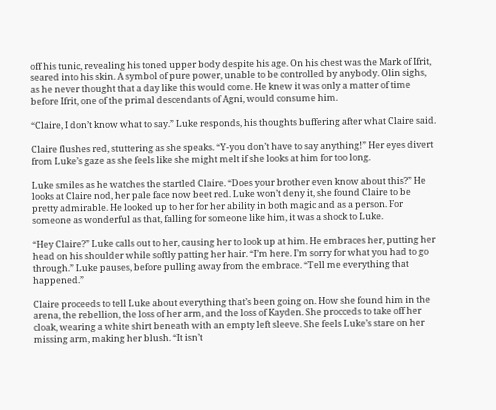off his tunic, revealing his toned upper body despite his age. On his chest was the Mark of Ifrit, seared into his skin. A symbol of pure power, unable to be controlled by anybody. Olin sighs, as he never thought that a day like this would come. He knew it was only a matter of time before Ifrit, one of the primal descendants of Agni, would consume him.

“Claire, I don’t know what to say.” Luke responds, his thoughts buffering after what Claire said.

Claire flushes red, stuttering as she speaks. “Y-you don’t have to say anything!” Her eyes divert from Luke’s gaze as she feels like she might melt if she looks at him for too long.

Luke smiles as he watches the startled Claire. “Does your brother even know about this?” He looks at Claire nod, her pale face now beet red. Luke won’t deny it, she found Claire to be pretty admirable. He looked up to her for her ability in both magic and as a person. For someone as wonderful as that, falling for someone like him, it was a shock to Luke.

“Hey Claire?” Luke calls out to her, causing her to look up at him. He embraces her, putting her head on his shoulder while softly patting her hair. “I’m here. I’m sorry for what you had to go through.” Luke pauses, before pulling away from the embrace. “Tell me everything that happened.”

Claire proceeds to tell Luke about everything that’s been going on. How she found him in the arena, the rebellion, the loss of her arm, and the loss of Kayden. She procceds to take off her cloak, wearing a white shirt beneath with an empty left sleeve. She feels Luke’s stare on her missing arm, making her blush. “It isn’t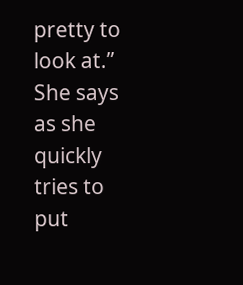pretty to look at.” She says as she quickly tries to put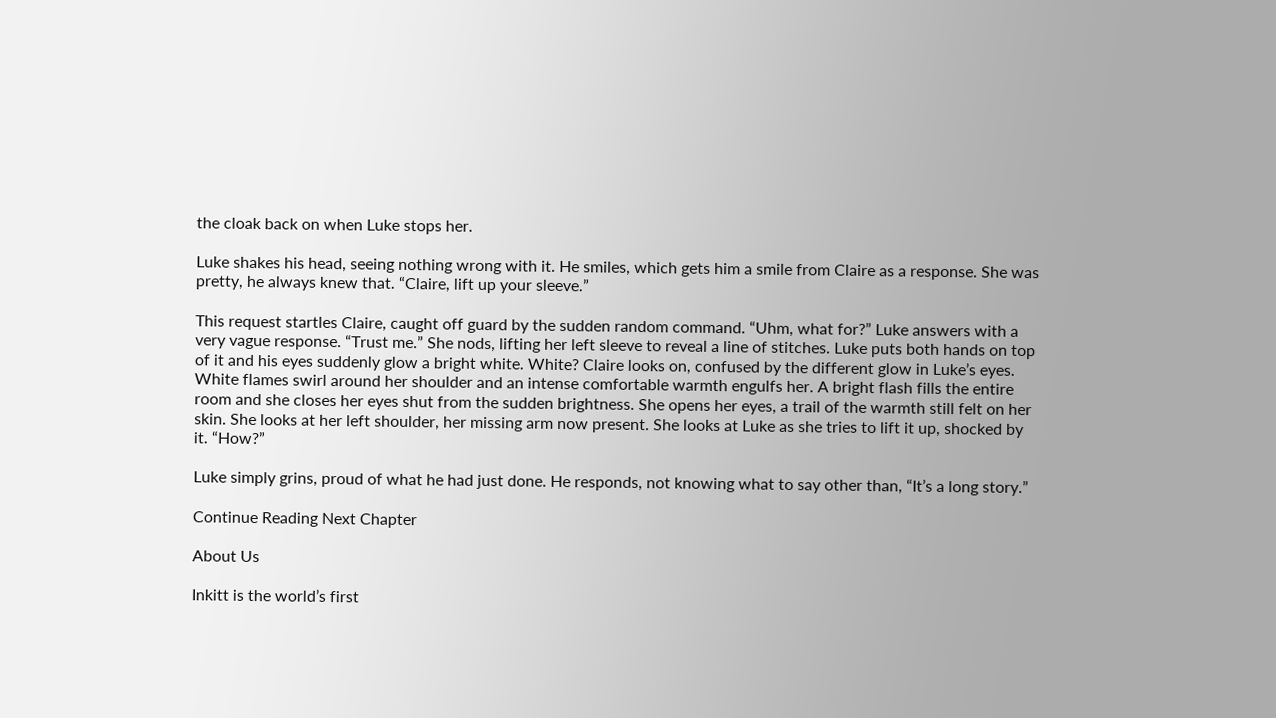the cloak back on when Luke stops her.

Luke shakes his head, seeing nothing wrong with it. He smiles, which gets him a smile from Claire as a response. She was pretty, he always knew that. “Claire, lift up your sleeve.”

This request startles Claire, caught off guard by the sudden random command. “Uhm, what for?” Luke answers with a very vague response. “Trust me.” She nods, lifting her left sleeve to reveal a line of stitches. Luke puts both hands on top of it and his eyes suddenly glow a bright white. White? Claire looks on, confused by the different glow in Luke’s eyes. White flames swirl around her shoulder and an intense comfortable warmth engulfs her. A bright flash fills the entire room and she closes her eyes shut from the sudden brightness. She opens her eyes, a trail of the warmth still felt on her skin. She looks at her left shoulder, her missing arm now present. She looks at Luke as she tries to lift it up, shocked by it. “How?”

Luke simply grins, proud of what he had just done. He responds, not knowing what to say other than, “It’s a long story.”

Continue Reading Next Chapter

About Us

Inkitt is the world’s first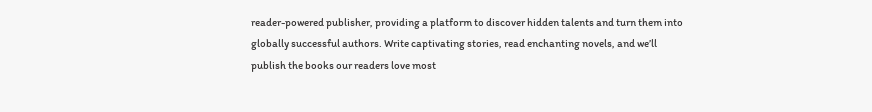reader-powered publisher, providing a platform to discover hidden talents and turn them into globally successful authors. Write captivating stories, read enchanting novels, and we’ll publish the books our readers love most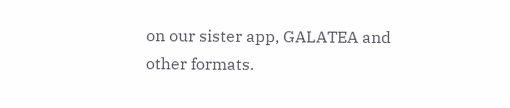on our sister app, GALATEA and other formats.